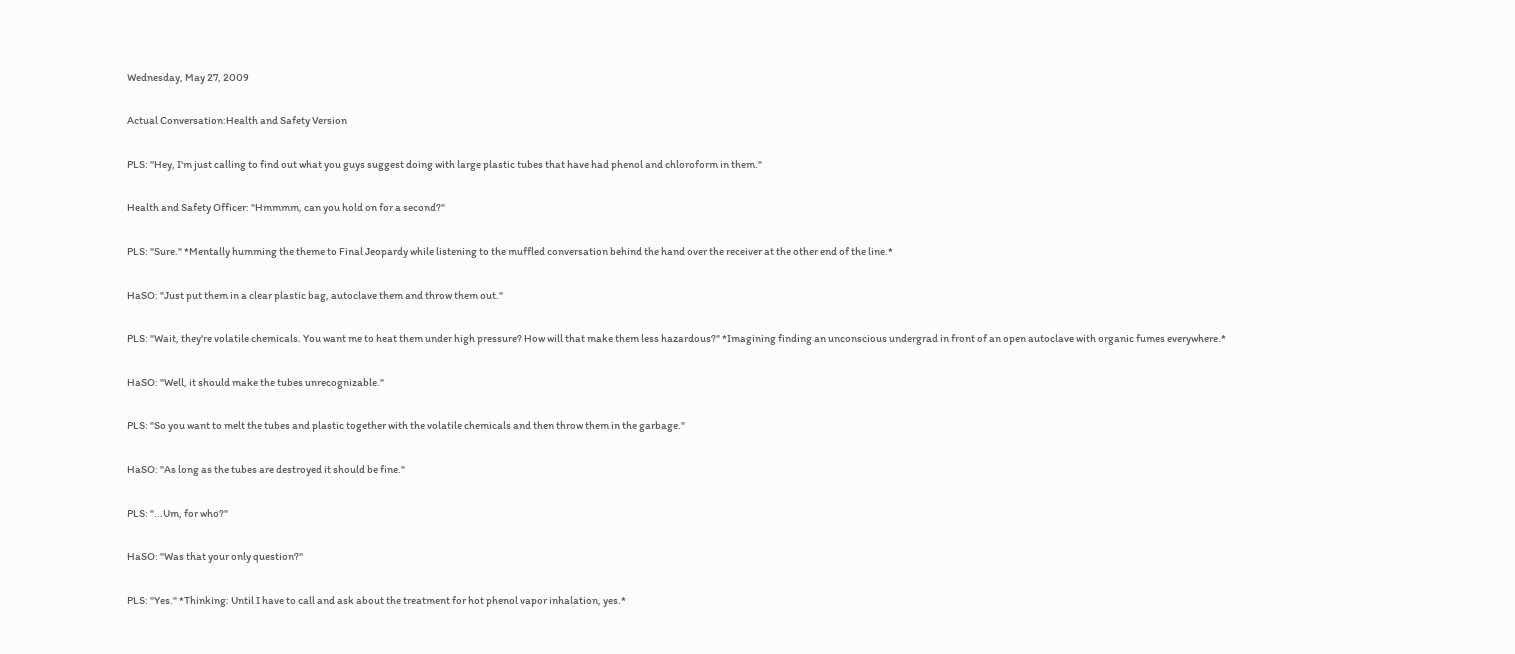Wednesday, May 27, 2009

Actual Conversation:Health and Safety Version

PLS: "Hey, I'm just calling to find out what you guys suggest doing with large plastic tubes that have had phenol and chloroform in them."

Health and Safety Officer: "Hmmmm, can you hold on for a second?"

PLS: "Sure." *Mentally humming the theme to Final Jeopardy while listening to the muffled conversation behind the hand over the receiver at the other end of the line.*

HaSO: "Just put them in a clear plastic bag, autoclave them and throw them out."

PLS: "Wait, they're volatile chemicals. You want me to heat them under high pressure? How will that make them less hazardous?" *Imagining finding an unconscious undergrad in front of an open autoclave with organic fumes everywhere.*

HaSO: "Well, it should make the tubes unrecognizable."

PLS: "So you want to melt the tubes and plastic together with the volatile chemicals and then throw them in the garbage."

HaSO: "As long as the tubes are destroyed it should be fine."

PLS: "...Um, for who?"

HaSO: "Was that your only question?"

PLS: "Yes." *Thinking: Until I have to call and ask about the treatment for hot phenol vapor inhalation, yes.*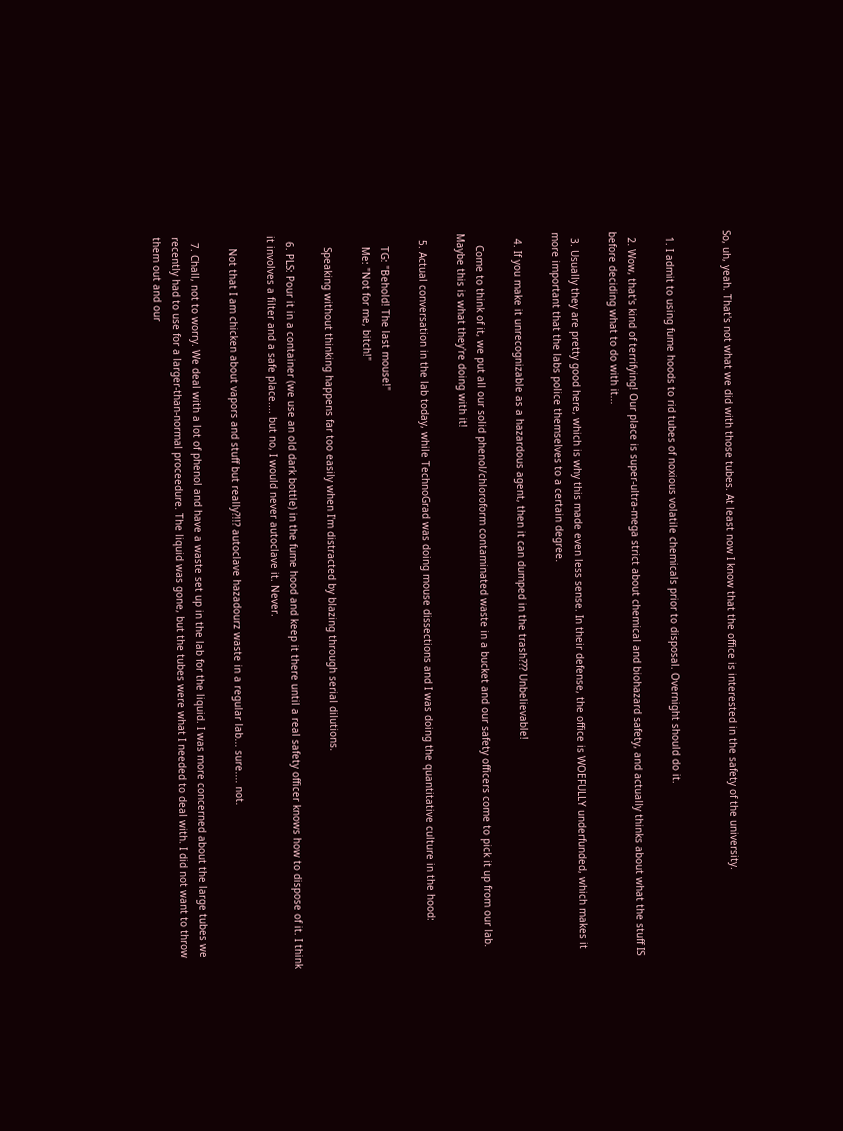So, uh, yeah. That's not what we did with those tubes. At least now I know that the office is interested in the safety of the university.


  1. I admit to using fume hoods to rid tubes of noxious volatile chemicals prior to disposal. Overnight should do it.

  2. Wow, that's kind of terrifying! Our place is super-ultra-mega strict about chemical and biohazard safety, and actually thinks about what the stuff IS before deciding what to do with it...

  3. Usually they are pretty good here, which is why this made even less sense. In their defense, the office is WOEFULLY underfunded, which makes it more important that the labs police themselves to a certain degree.

  4. If you make it unrecognizable as a hazardous agent, then it can dumped in the trash??? Unbelievable!

    Come to think of it, we put all our solid phenol/chloroform contaminated waste in a bucket and our safety officers come to pick it up from our lab. Maybe this is what they're doing with it!

  5. Actual conversation in the lab today, while TechnoGrad was doing mouse dissections and I was doing the quantitative culture in the hood:

    TG: "Behold! The last mouse!"
    Me: "Not for me, bitch!"

    Speaking without thinking happens far too easily when I'm distracted by blazing through serial dilutions.

  6. PLS: Pour it in a container (we use an old dark bottle) in the fume hood and keep it there until a real safety officer knows how to dispose of it. I think it involves a filter and a safe place.... but no, I would never autoclave it. Never.

    Not that I am chicken about vapors and stuff but really?!!? autoclave hazadourz waste in a regular lab... sure.... not.

  7. Chall, not to worry. We deal with a lot of phenol and have a waste set up in the lab for the liquid. I was more concerned about the large tubes we recently had to use for a larger-than-normal proceedure. The liquid was gone, but the tubes were what I needed to deal with. I did not want to throw them out and our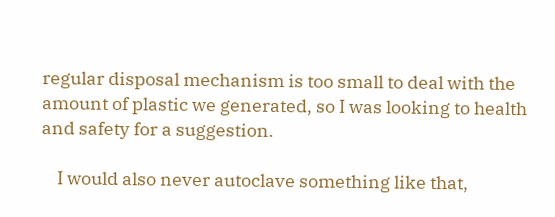regular disposal mechanism is too small to deal with the amount of plastic we generated, so I was looking to health and safety for a suggestion.

    I would also never autoclave something like that,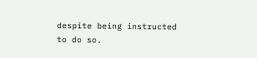despite being instructed to do so.